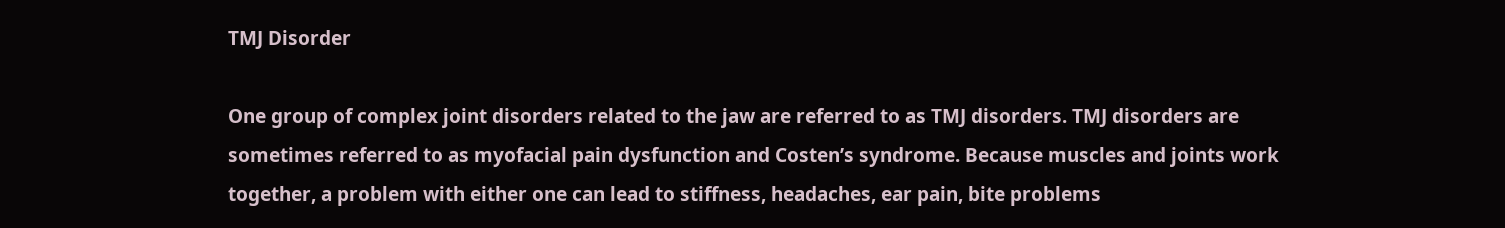TMJ Disorder

One group of complex joint disorders related to the jaw are referred to as TMJ disorders. TMJ disorders are sometimes referred to as myofacial pain dysfunction and Costen’s syndrome. Because muscles and joints work together, a problem with either one can lead to stiffness, headaches, ear pain, bite problems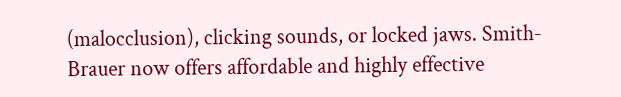(malocclusion), clicking sounds, or locked jaws. Smith-Brauer now offers affordable and highly effective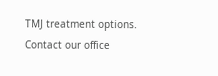TMJ treatment options. Contact our office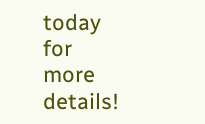today for more details!